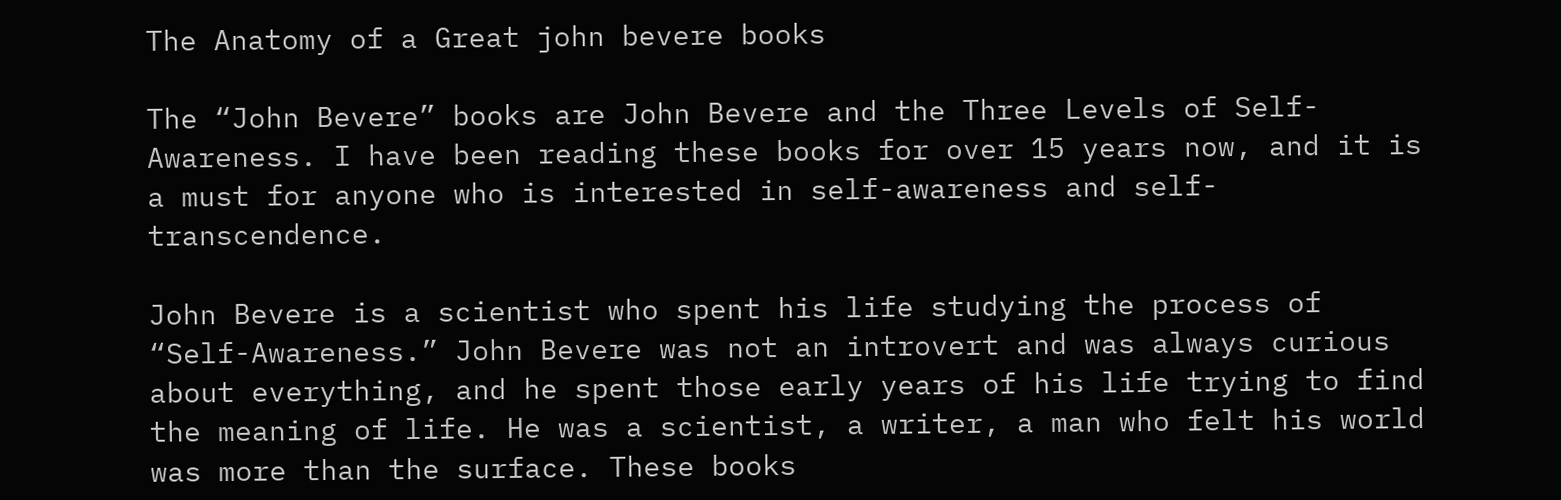The Anatomy of a Great john bevere books

The “John Bevere” books are John Bevere and the Three Levels of Self-Awareness. I have been reading these books for over 15 years now, and it is a must for anyone who is interested in self-awareness and self-transcendence.

John Bevere is a scientist who spent his life studying the process of “Self-Awareness.” John Bevere was not an introvert and was always curious about everything, and he spent those early years of his life trying to find the meaning of life. He was a scientist, a writer, a man who felt his world was more than the surface. These books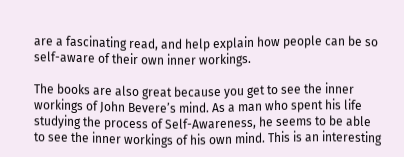are a fascinating read, and help explain how people can be so self-aware of their own inner workings.

The books are also great because you get to see the inner workings of John Bevere’s mind. As a man who spent his life studying the process of Self-Awareness, he seems to be able to see the inner workings of his own mind. This is an interesting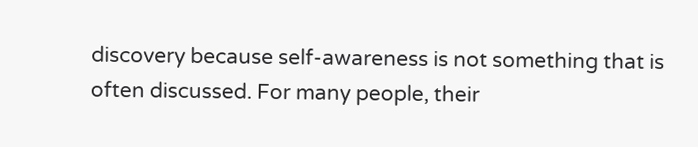discovery because self-awareness is not something that is often discussed. For many people, their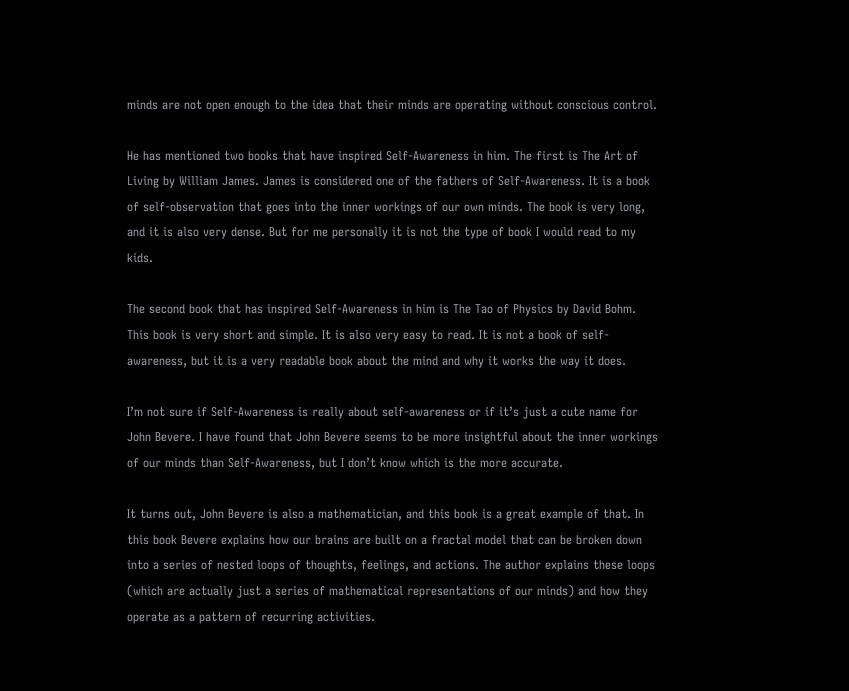minds are not open enough to the idea that their minds are operating without conscious control.

He has mentioned two books that have inspired Self-Awareness in him. The first is The Art of Living by William James. James is considered one of the fathers of Self-Awareness. It is a book of self-observation that goes into the inner workings of our own minds. The book is very long, and it is also very dense. But for me personally it is not the type of book I would read to my kids.

The second book that has inspired Self-Awareness in him is The Tao of Physics by David Bohm. This book is very short and simple. It is also very easy to read. It is not a book of self-awareness, but it is a very readable book about the mind and why it works the way it does.

I’m not sure if Self-Awareness is really about self-awareness or if it’s just a cute name for John Bevere. I have found that John Bevere seems to be more insightful about the inner workings of our minds than Self-Awareness, but I don’t know which is the more accurate.

It turns out, John Bevere is also a mathematician, and this book is a great example of that. In this book Bevere explains how our brains are built on a fractal model that can be broken down into a series of nested loops of thoughts, feelings, and actions. The author explains these loops (which are actually just a series of mathematical representations of our minds) and how they operate as a pattern of recurring activities.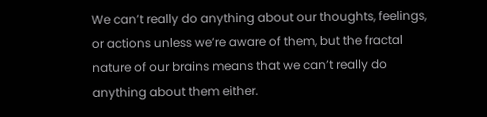We can’t really do anything about our thoughts, feelings, or actions unless we’re aware of them, but the fractal nature of our brains means that we can’t really do anything about them either.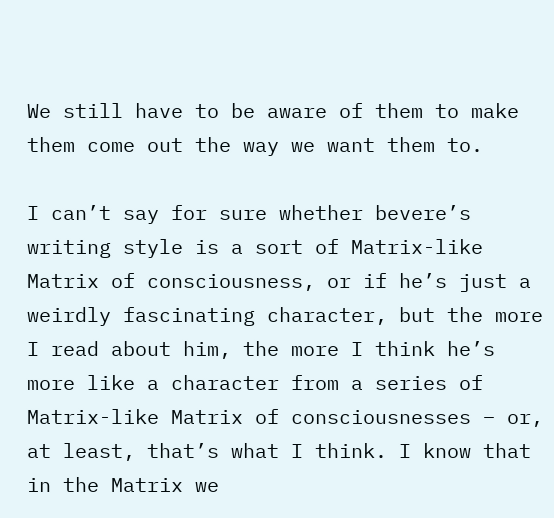We still have to be aware of them to make them come out the way we want them to.

I can’t say for sure whether bevere’s writing style is a sort of Matrix-like Matrix of consciousness, or if he’s just a weirdly fascinating character, but the more I read about him, the more I think he’s more like a character from a series of Matrix-like Matrix of consciousnesses – or, at least, that’s what I think. I know that in the Matrix we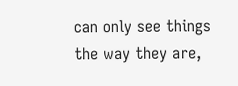can only see things the way they are,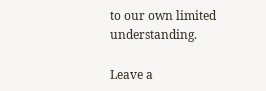to our own limited understanding.

Leave a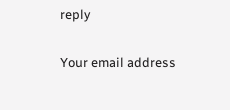reply

Your email address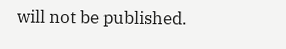will not be published.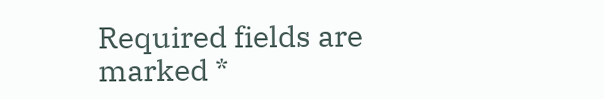Required fields are marked *